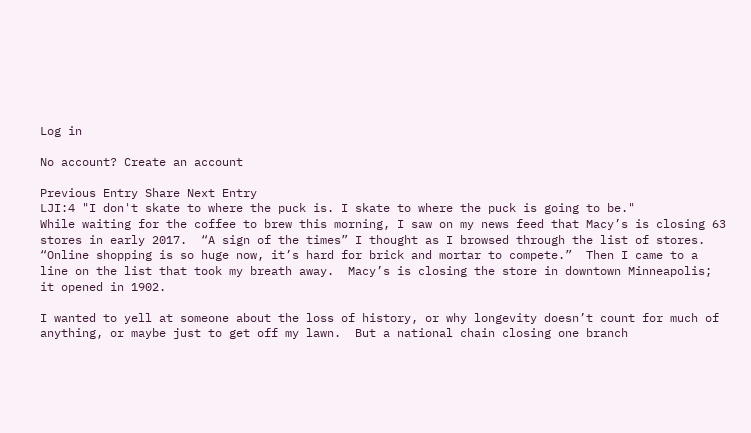Log in

No account? Create an account

Previous Entry Share Next Entry
LJI:4 "I don't skate to where the puck is. I skate to where the puck is going to be."
While waiting for the coffee to brew this morning, I saw on my news feed that Macy’s is closing 63 stores in early 2017.  “A sign of the times” I thought as I browsed through the list of stores.  “Online shopping is so huge now, it’s hard for brick and mortar to compete.”  Then I came to a line on the list that took my breath away.  Macy’s is closing the store in downtown Minneapolis; it opened in 1902.

I wanted to yell at someone about the loss of history, or why longevity doesn’t count for much of anything, or maybe just to get off my lawn.  But a national chain closing one branch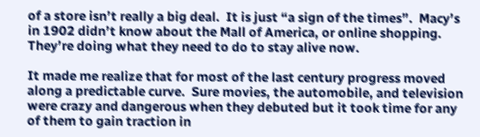of a store isn’t really a big deal.  It is just “a sign of the times”.  Macy’s in 1902 didn’t know about the Mall of America, or online shopping.  They’re doing what they need to do to stay alive now.

It made me realize that for most of the last century progress moved along a predictable curve.  Sure movies, the automobile, and television were crazy and dangerous when they debuted but it took time for any of them to gain traction in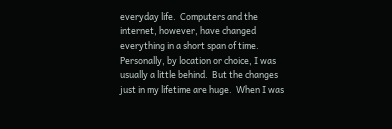everyday life.  Computers and the internet, however, have changed everything in a short span of time.  Personally, by location or choice, I was usually a little behind.  But the changes just in my lifetime are huge.  When I was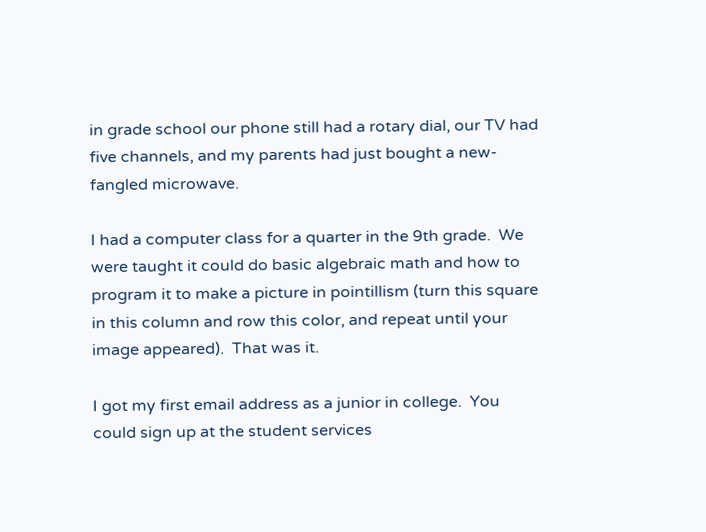in grade school our phone still had a rotary dial, our TV had five channels, and my parents had just bought a new-fangled microwave.

I had a computer class for a quarter in the 9th grade.  We were taught it could do basic algebraic math and how to program it to make a picture in pointillism (turn this square in this column and row this color, and repeat until your image appeared).  That was it.

I got my first email address as a junior in college.  You could sign up at the student services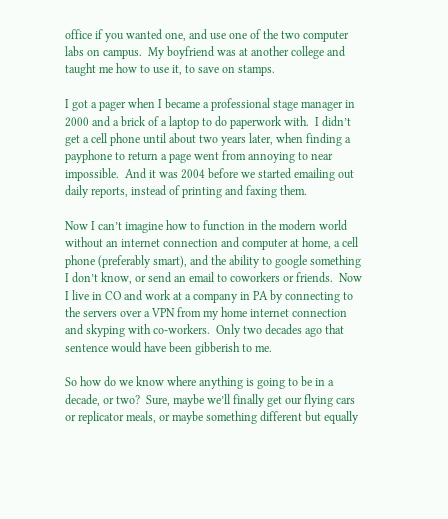office if you wanted one, and use one of the two computer labs on campus.  My boyfriend was at another college and taught me how to use it, to save on stamps.

I got a pager when I became a professional stage manager in 2000 and a brick of a laptop to do paperwork with.  I didn’t get a cell phone until about two years later, when finding a payphone to return a page went from annoying to near impossible.  And it was 2004 before we started emailing out daily reports, instead of printing and faxing them.

Now I can’t imagine how to function in the modern world without an internet connection and computer at home, a cell phone (preferably smart), and the ability to google something I don’t know, or send an email to coworkers or friends.  Now I live in CO and work at a company in PA by connecting to the servers over a VPN from my home internet connection and skyping with co-workers.  Only two decades ago that sentence would have been gibberish to me.

So how do we know where anything is going to be in a decade, or two?  Sure, maybe we’ll finally get our flying cars or replicator meals, or maybe something different but equally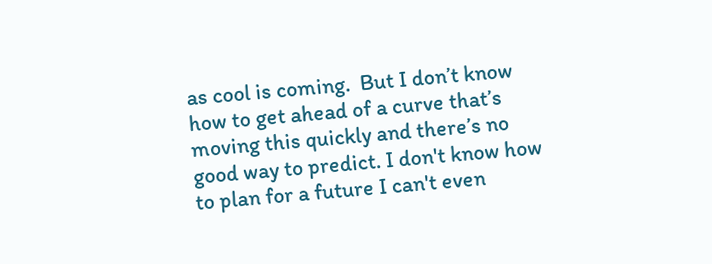as cool is coming.  But I don’t know how to get ahead of a curve that’s moving this quickly and there’s no good way to predict. I don't know how to plan for a future I can't even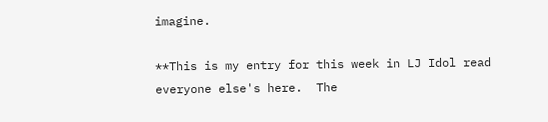imagine.

**This is my entry for this week in LJ Idol read everyone else's here.  The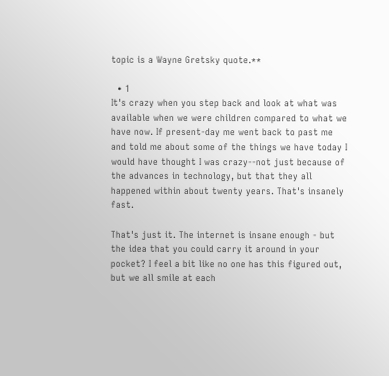topic is a Wayne Gretsky quote.**

  • 1
It's crazy when you step back and look at what was available when we were children compared to what we have now. If present-day me went back to past me and told me about some of the things we have today I would have thought I was crazy--not just because of the advances in technology, but that they all happened within about twenty years. That's insanely fast.

That's just it. The internet is insane enough - but the idea that you could carry it around in your pocket? I feel a bit like no one has this figured out, but we all smile at each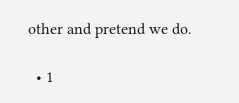other and pretend we do.

  • 1